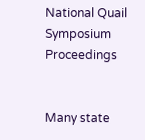National Quail Symposium Proceedings


Many state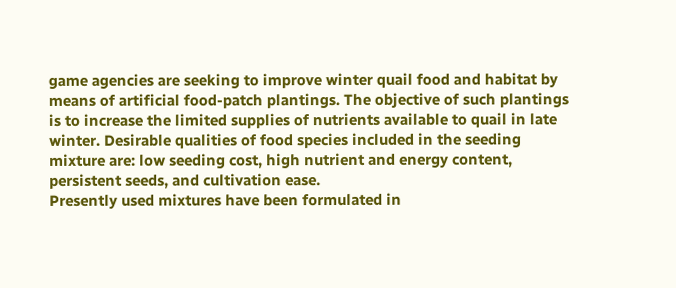game agencies are seeking to improve winter quail food and habitat by means of artificial food-patch plantings. The objective of such plantings is to increase the limited supplies of nutrients available to quail in late winter. Desirable qualities of food species included in the seeding mixture are: low seeding cost, high nutrient and energy content, persistent seeds, and cultivation ease.
Presently used mixtures have been formulated in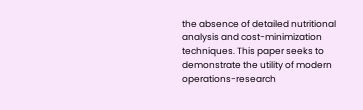the absence of detailed nutritional analysis and cost-minimization techniques. This paper seeks to demonstrate the utility of modern operations-research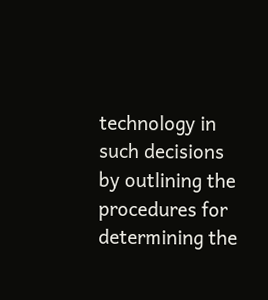technology in such decisions by outlining the procedures for determining the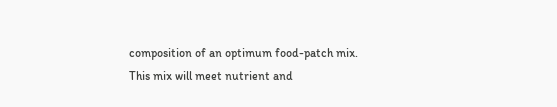composition of an optimum food-patch mix. This mix will meet nutrient and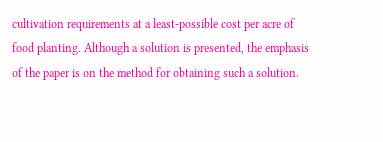cultivation requirements at a least-possible cost per acre of food planting. Although a solution is presented, the emphasis of the paper is on the method for obtaining such a solution.